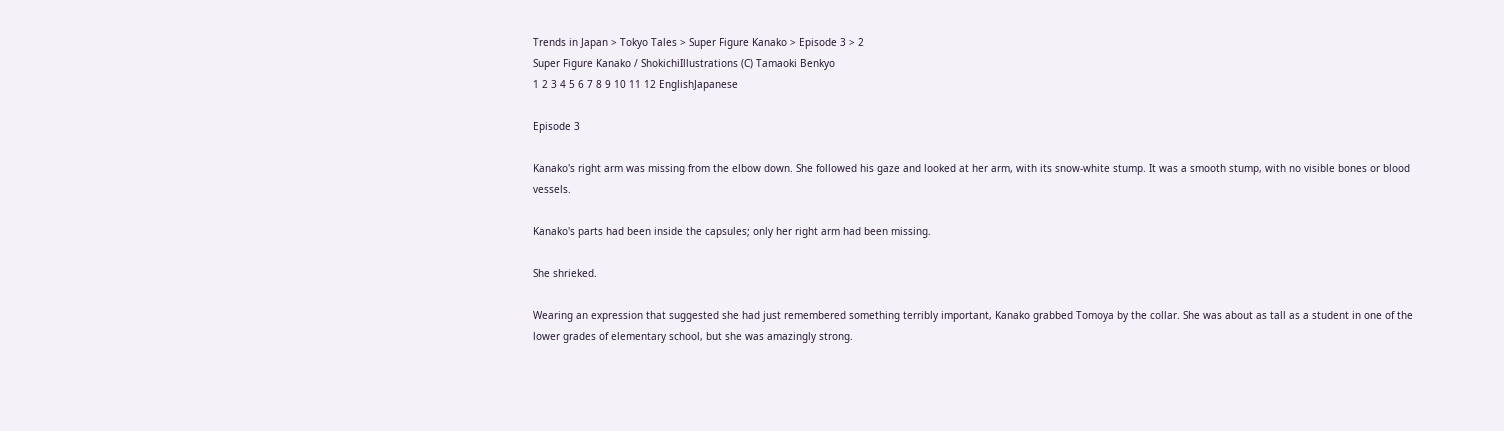Trends in Japan > Tokyo Tales > Super Figure Kanako > Episode 3 > 2
Super Figure Kanako / ShokichiIllustrations (C) Tamaoki Benkyo
1 2 3 4 5 6 7 8 9 10 11 12 EnglishJapanese

Episode 3

Kanako's right arm was missing from the elbow down. She followed his gaze and looked at her arm, with its snow-white stump. It was a smooth stump, with no visible bones or blood vessels.

Kanako's parts had been inside the capsules; only her right arm had been missing.

She shrieked.

Wearing an expression that suggested she had just remembered something terribly important, Kanako grabbed Tomoya by the collar. She was about as tall as a student in one of the lower grades of elementary school, but she was amazingly strong.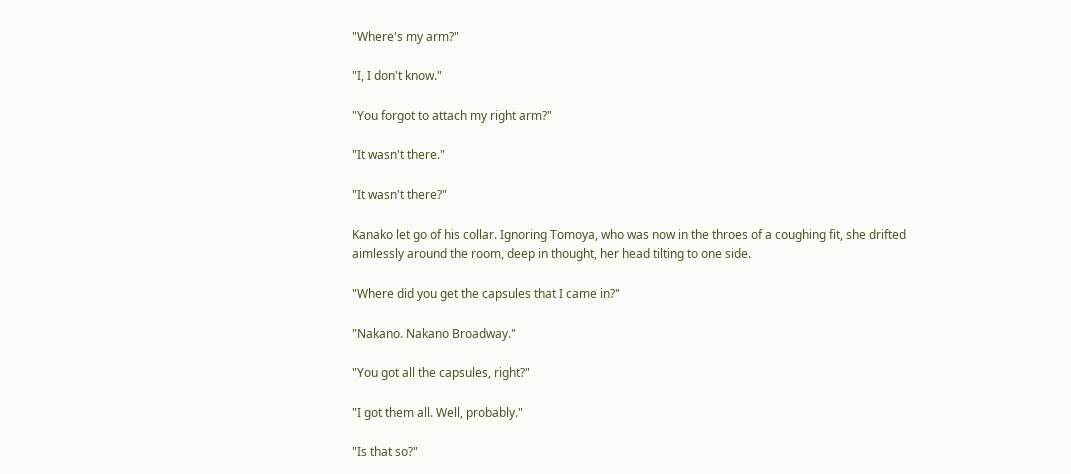"Where's my arm?"

"I, I don't know."

"You forgot to attach my right arm?"

"It wasn't there."

"It wasn't there?"

Kanako let go of his collar. Ignoring Tomoya, who was now in the throes of a coughing fit, she drifted aimlessly around the room, deep in thought, her head tilting to one side.

"Where did you get the capsules that I came in?"

"Nakano. Nakano Broadway."

"You got all the capsules, right?"

"I got them all. Well, probably."

"Is that so?"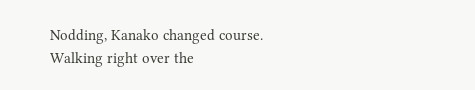Nodding, Kanako changed course. Walking right over the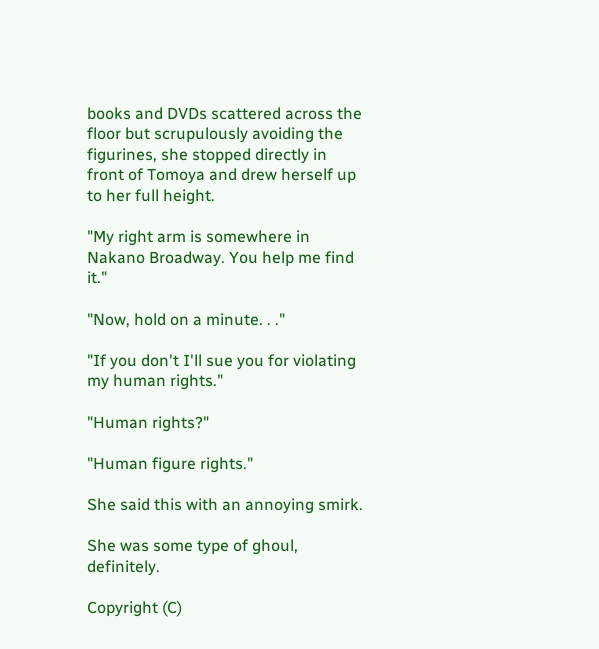books and DVDs scattered across the floor but scrupulously avoiding the figurines, she stopped directly in front of Tomoya and drew herself up to her full height.

"My right arm is somewhere in Nakano Broadway. You help me find it."

"Now, hold on a minute. . ."

"If you don't I'll sue you for violating my human rights."

"Human rights?"

"Human figure rights."

She said this with an annoying smirk.

She was some type of ghoul, definitely.

Copyright (C)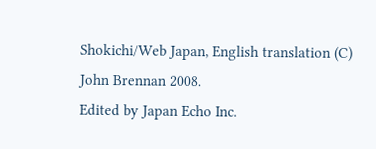Shokichi/Web Japan, English translation (C) John Brennan 2008.
Edited by Japan Echo Inc.